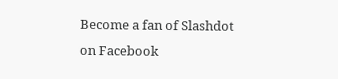Become a fan of Slashdot on Facebook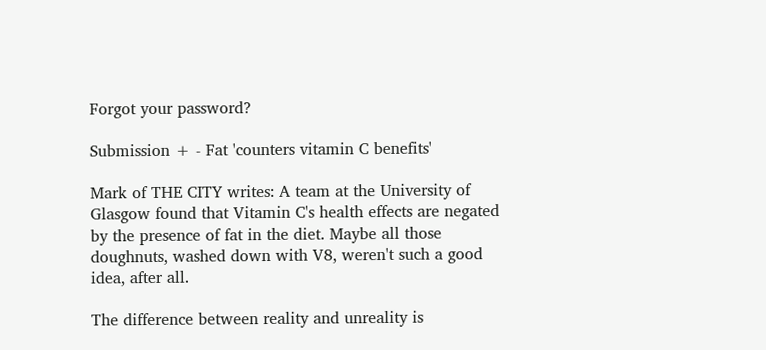Forgot your password?

Submission + - Fat 'counters vitamin C benefits'

Mark of THE CITY writes: A team at the University of Glasgow found that Vitamin C's health effects are negated by the presence of fat in the diet. Maybe all those doughnuts, washed down with V8, weren't such a good idea, after all.

The difference between reality and unreality is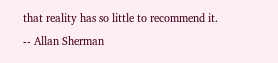that reality has so little to recommend it. -- Allan Sherman